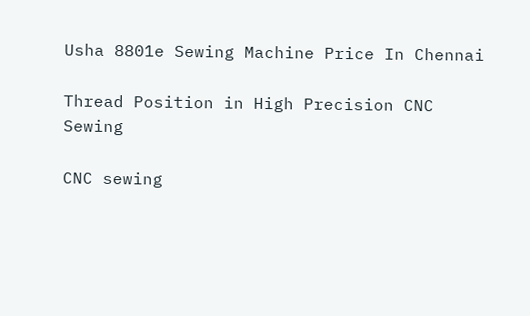Usha 8801e Sewing Machine Price In Chennai

Thread Position in High Precision CNC Sewing

CNC sewing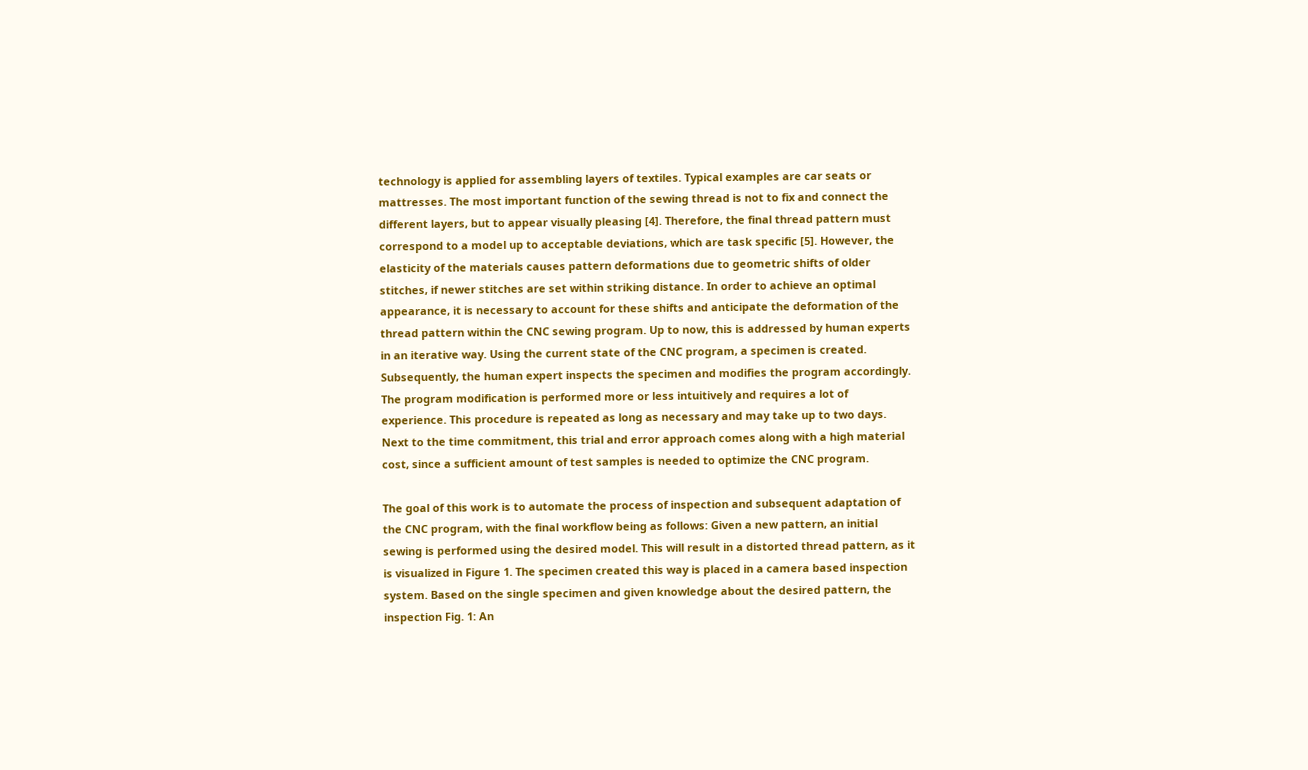technology is applied for assembling layers of textiles. Typical examples are car seats or mattresses. The most important function of the sewing thread is not to fix and connect the different layers, but to appear visually pleasing [4]. Therefore, the final thread pattern must correspond to a model up to acceptable deviations, which are task specific [5]. However, the elasticity of the materials causes pattern deformations due to geometric shifts of older stitches, if newer stitches are set within striking distance. In order to achieve an optimal appearance, it is necessary to account for these shifts and anticipate the deformation of the thread pattern within the CNC sewing program. Up to now, this is addressed by human experts in an iterative way. Using the current state of the CNC program, a specimen is created. Subsequently, the human expert inspects the specimen and modifies the program accordingly. The program modification is performed more or less intuitively and requires a lot of experience. This procedure is repeated as long as necessary and may take up to two days. Next to the time commitment, this trial and error approach comes along with a high material cost, since a sufficient amount of test samples is needed to optimize the CNC program.

The goal of this work is to automate the process of inspection and subsequent adaptation of the CNC program, with the final workflow being as follows: Given a new pattern, an initial sewing is performed using the desired model. This will result in a distorted thread pattern, as it is visualized in Figure 1. The specimen created this way is placed in a camera based inspection system. Based on the single specimen and given knowledge about the desired pattern, the inspection Fig. 1: An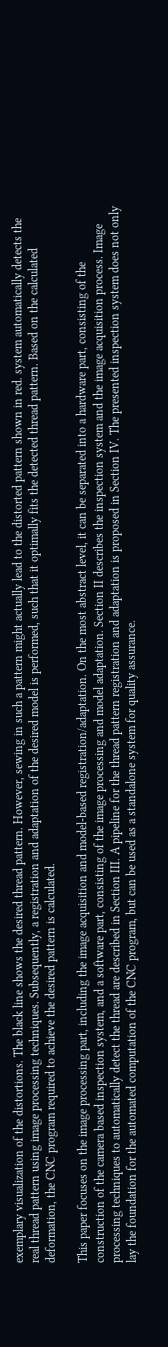exemplary visualization of the distortions. The black line shows the desired thread pattern. However, sewing in such a pattern might actually lead to the distorted pattern shown in red. system automatically detects the real thread pattern using image processing techniques. Subsequently, a registration and adaptation of the desired model is performed, such that it optimally fits the detected thread pattern. Based on the calculated deformation, the CNC program required to achieve the desired pattern is calculated.

This paper focuses on the image processing part, including the image acquisition and model-based registration/adaptation. On the most abstract level, it can be separated into a hardware part, consisting of the construction of the camera based inspection system, and a software part, consisting of the image processing and model adaptation. Section II describes the inspection system and the image acquisition process. Image processing techniques to automatically detect the thread are described in Section III. A pipeline for the thread pattern registration and adaptation is proposed in Section IV. The presented inspection system does not only lay the foundation for the automated computation of the CNC program, but can be used as a standalone system for quality assurance.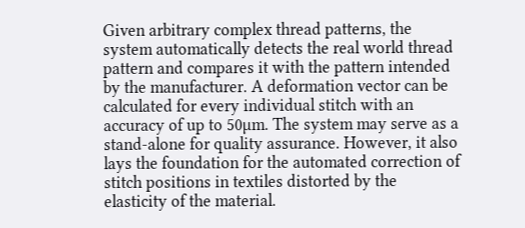Given arbitrary complex thread patterns, the system automatically detects the real world thread pattern and compares it with the pattern intended by the manufacturer. A deformation vector can be calculated for every individual stitch with an accuracy of up to 50µm. The system may serve as a stand-alone for quality assurance. However, it also lays the foundation for the automated correction of stitch positions in textiles distorted by the elasticity of the material.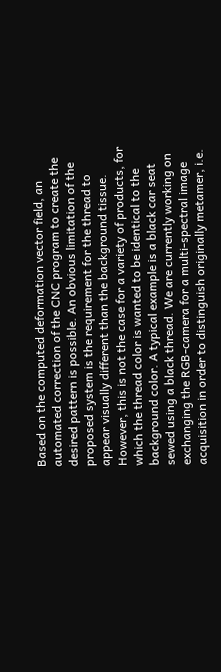Based on the computed deformation vector field, an automated correction of the CNC program to create the desired pattern is possible. An obvious limitation of the proposed system is the requirement for the thread to appear visually different than the background tissue. However, this is not the case for a variety of products, for which the thread color is wanted to be identical to the background color. A typical example is a black car seat sewed using a black thread. We are currently working on exchanging the RGB-camera for a multi-spectral image acquisition in order to distinguish originally metamer, i.e.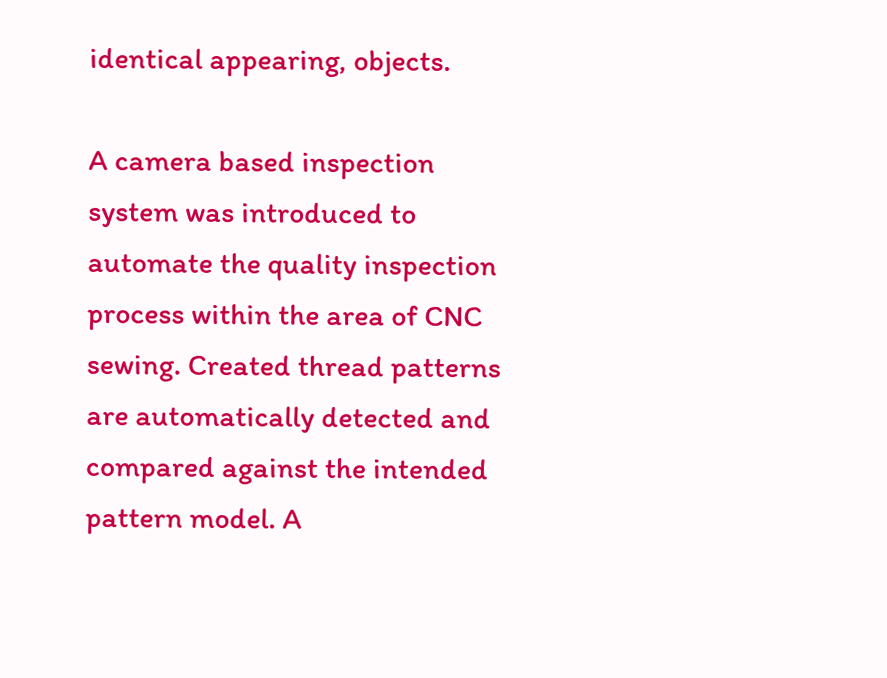identical appearing, objects.

A camera based inspection system was introduced to automate the quality inspection process within the area of CNC sewing. Created thread patterns are automatically detected and compared against the intended pattern model. A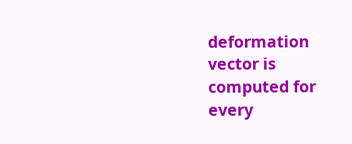deformation vector is computed for every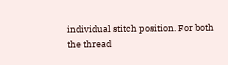individual stitch position. For both the thread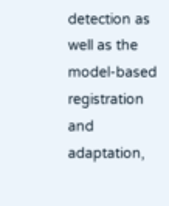detection as well as the model-based registration and adaptation,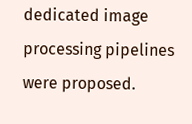dedicated image processing pipelines were proposed.